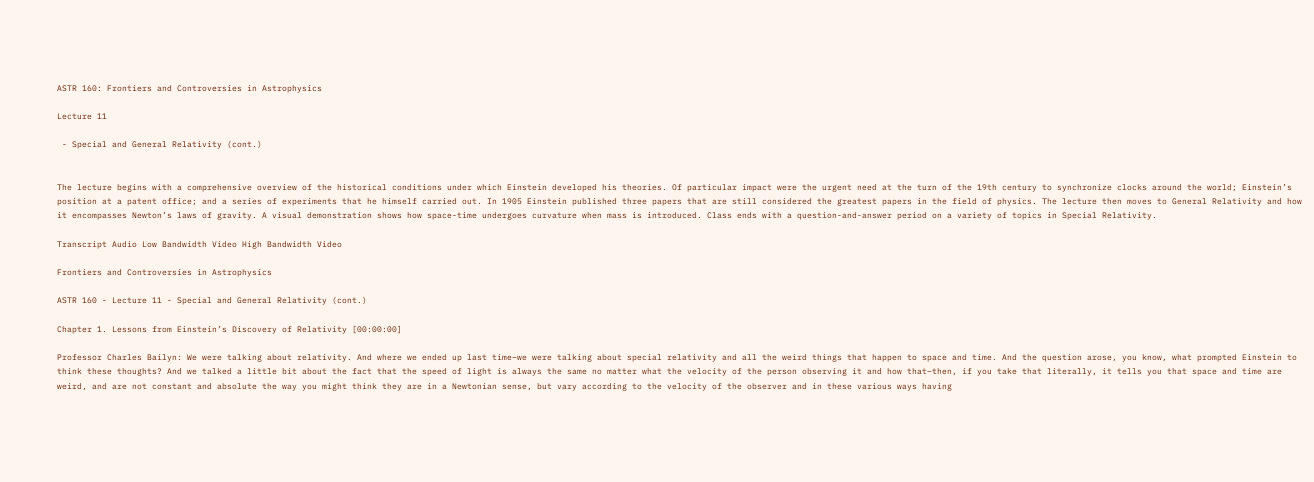ASTR 160: Frontiers and Controversies in Astrophysics

Lecture 11

 - Special and General Relativity (cont.)


The lecture begins with a comprehensive overview of the historical conditions under which Einstein developed his theories. Of particular impact were the urgent need at the turn of the 19th century to synchronize clocks around the world; Einstein’s position at a patent office; and a series of experiments that he himself carried out. In 1905 Einstein published three papers that are still considered the greatest papers in the field of physics. The lecture then moves to General Relativity and how it encompasses Newton’s laws of gravity. A visual demonstration shows how space-time undergoes curvature when mass is introduced. Class ends with a question-and-answer period on a variety of topics in Special Relativity.

Transcript Audio Low Bandwidth Video High Bandwidth Video

Frontiers and Controversies in Astrophysics

ASTR 160 - Lecture 11 - Special and General Relativity (cont.)

Chapter 1. Lessons from Einstein’s Discovery of Relativity [00:00:00]

Professor Charles Bailyn: We were talking about relativity. And where we ended up last time–we were talking about special relativity and all the weird things that happen to space and time. And the question arose, you know, what prompted Einstein to think these thoughts? And we talked a little bit about the fact that the speed of light is always the same no matter what the velocity of the person observing it and how that–then, if you take that literally, it tells you that space and time are weird, and are not constant and absolute the way you might think they are in a Newtonian sense, but vary according to the velocity of the observer and in these various ways having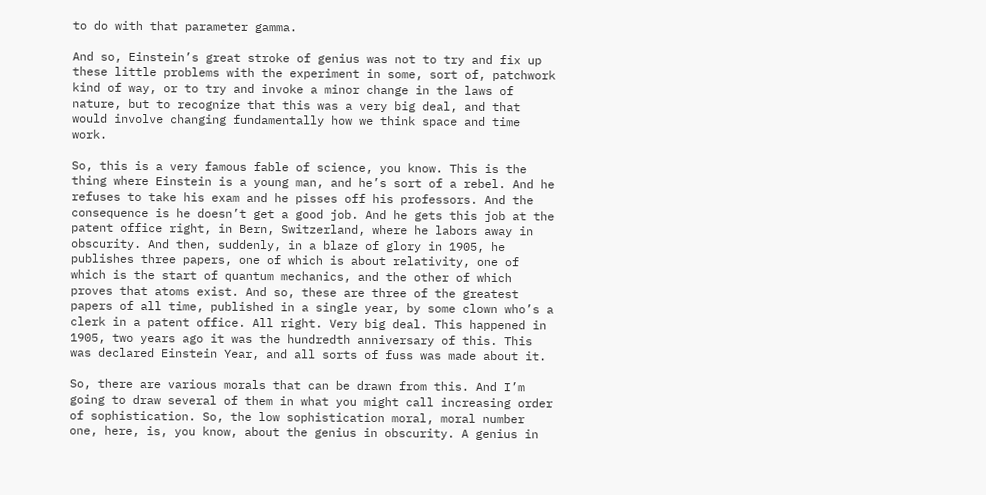to do with that parameter gamma.

And so, Einstein’s great stroke of genius was not to try and fix up these little problems with the experiment in some, sort of, patchwork kind of way, or to try and invoke a minor change in the laws of nature, but to recognize that this was a very big deal, and that would involve changing fundamentally how we think space and time work.

So, this is a very famous fable of science, you know. This is the thing where Einstein is a young man, and he’s sort of a rebel. And he refuses to take his exam and he pisses off his professors. And the consequence is he doesn’t get a good job. And he gets this job at the patent office right, in Bern, Switzerland, where he labors away in obscurity. And then, suddenly, in a blaze of glory in 1905, he publishes three papers, one of which is about relativity, one of which is the start of quantum mechanics, and the other of which proves that atoms exist. And so, these are three of the greatest papers of all time, published in a single year, by some clown who’s a clerk in a patent office. All right. Very big deal. This happened in 1905, two years ago it was the hundredth anniversary of this. This was declared Einstein Year, and all sorts of fuss was made about it.

So, there are various morals that can be drawn from this. And I’m going to draw several of them in what you might call increasing order of sophistication. So, the low sophistication moral, moral number one, here, is, you know, about the genius in obscurity. A genius in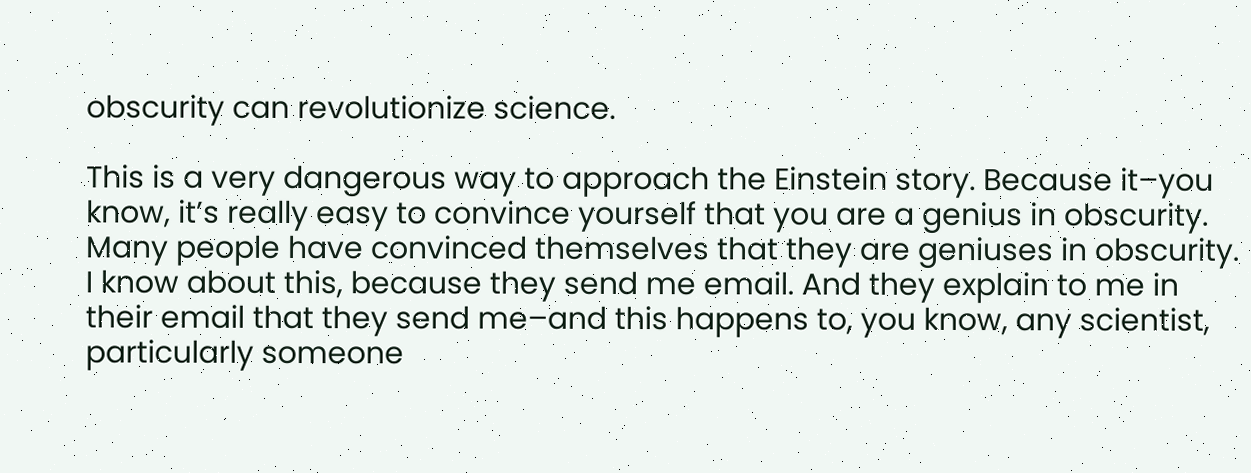obscurity can revolutionize science.

This is a very dangerous way to approach the Einstein story. Because it–you know, it’s really easy to convince yourself that you are a genius in obscurity. Many people have convinced themselves that they are geniuses in obscurity. I know about this, because they send me email. And they explain to me in their email that they send me–and this happens to, you know, any scientist, particularly someone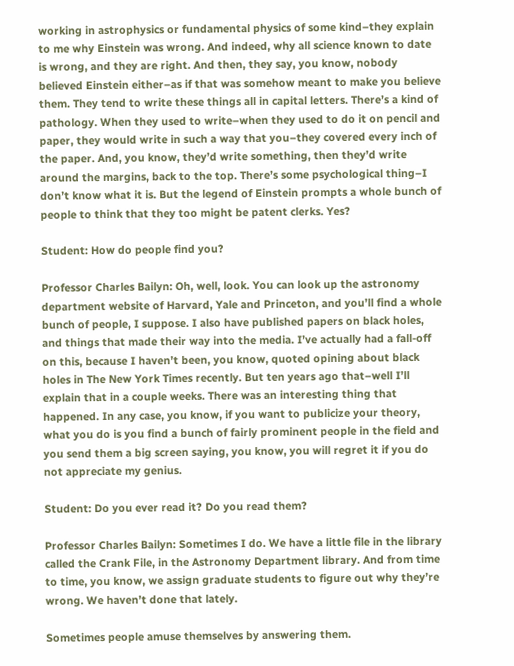working in astrophysics or fundamental physics of some kind–they explain to me why Einstein was wrong. And indeed, why all science known to date is wrong, and they are right. And then, they say, you know, nobody believed Einstein either–as if that was somehow meant to make you believe them. They tend to write these things all in capital letters. There’s a kind of pathology. When they used to write–when they used to do it on pencil and paper, they would write in such a way that you–they covered every inch of the paper. And, you know, they’d write something, then they’d write around the margins, back to the top. There’s some psychological thing–I don’t know what it is. But the legend of Einstein prompts a whole bunch of people to think that they too might be patent clerks. Yes?

Student: How do people find you?

Professor Charles Bailyn: Oh, well, look. You can look up the astronomy department website of Harvard, Yale and Princeton, and you’ll find a whole bunch of people, I suppose. I also have published papers on black holes, and things that made their way into the media. I’ve actually had a fall-off on this, because I haven’t been, you know, quoted opining about black holes in The New York Times recently. But ten years ago that–well I’ll explain that in a couple weeks. There was an interesting thing that happened. In any case, you know, if you want to publicize your theory, what you do is you find a bunch of fairly prominent people in the field and you send them a big screen saying, you know, you will regret it if you do not appreciate my genius.

Student: Do you ever read it? Do you read them?

Professor Charles Bailyn: Sometimes I do. We have a little file in the library called the Crank File, in the Astronomy Department library. And from time to time, you know, we assign graduate students to figure out why they’re wrong. We haven’t done that lately.

Sometimes people amuse themselves by answering them.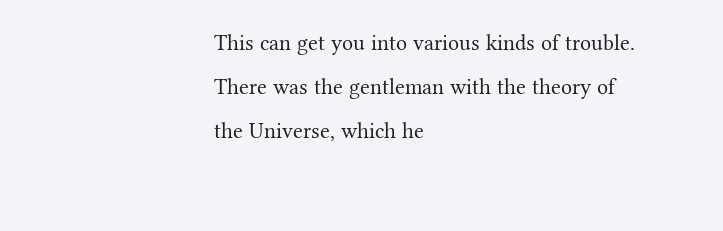This can get you into various kinds of trouble. There was the gentleman with the theory of the Universe, which he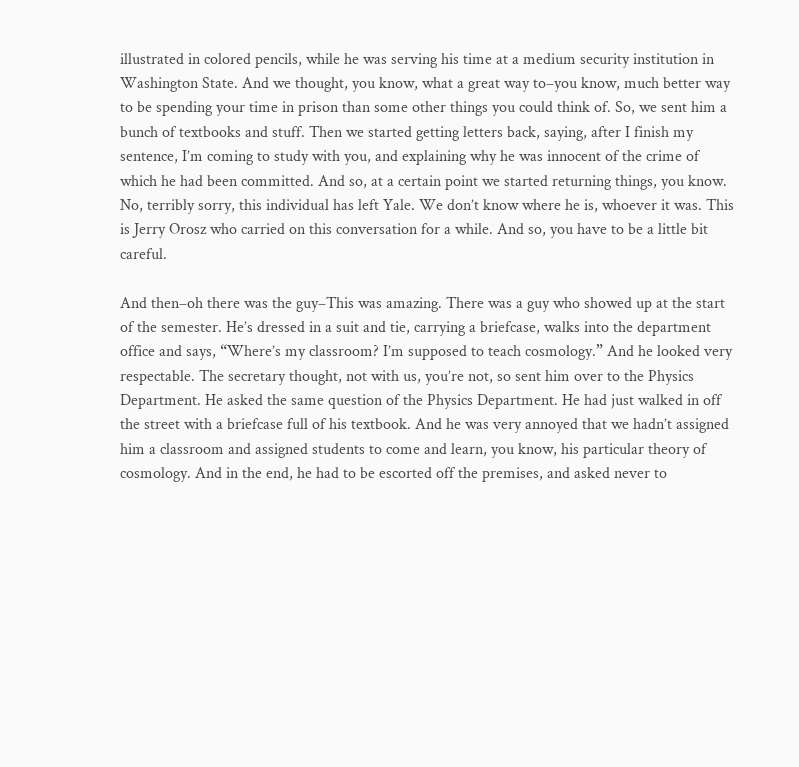illustrated in colored pencils, while he was serving his time at a medium security institution in Washington State. And we thought, you know, what a great way to–you know, much better way to be spending your time in prison than some other things you could think of. So, we sent him a bunch of textbooks and stuff. Then we started getting letters back, saying, after I finish my sentence, I’m coming to study with you, and explaining why he was innocent of the crime of which he had been committed. And so, at a certain point we started returning things, you know. No, terribly sorry, this individual has left Yale. We don’t know where he is, whoever it was. This is Jerry Orosz who carried on this conversation for a while. And so, you have to be a little bit careful.

And then–oh there was the guy–This was amazing. There was a guy who showed up at the start of the semester. He’s dressed in a suit and tie, carrying a briefcase, walks into the department office and says, “Where’s my classroom? I’m supposed to teach cosmology.” And he looked very respectable. The secretary thought, not with us, you’re not, so sent him over to the Physics Department. He asked the same question of the Physics Department. He had just walked in off the street with a briefcase full of his textbook. And he was very annoyed that we hadn’t assigned him a classroom and assigned students to come and learn, you know, his particular theory of cosmology. And in the end, he had to be escorted off the premises, and asked never to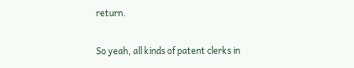return.

So yeah, all kinds of patent clerks in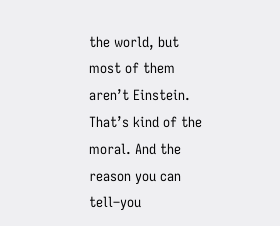the world, but most of them aren’t Einstein. That’s kind of the moral. And the reason you can tell–you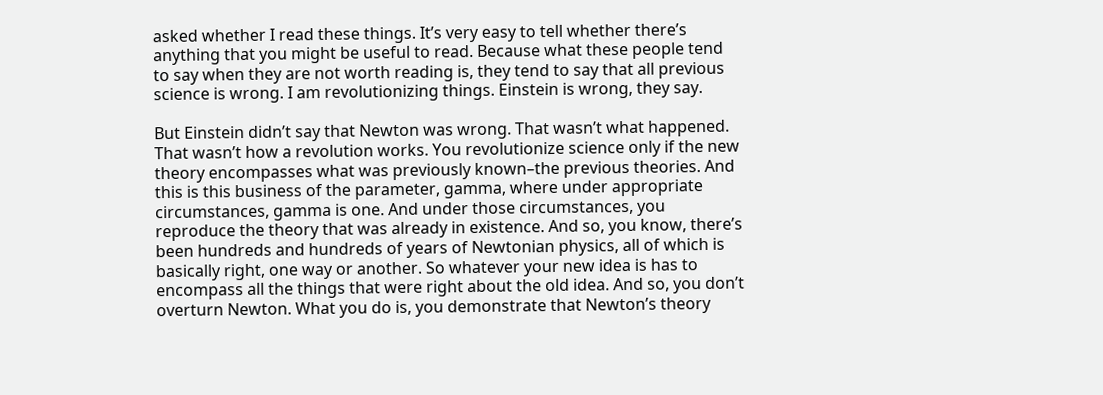asked whether I read these things. It’s very easy to tell whether there’s anything that you might be useful to read. Because what these people tend to say when they are not worth reading is, they tend to say that all previous science is wrong. I am revolutionizing things. Einstein is wrong, they say.

But Einstein didn’t say that Newton was wrong. That wasn’t what happened. That wasn’t how a revolution works. You revolutionize science only if the new theory encompasses what was previously known–the previous theories. And this is this business of the parameter, gamma, where under appropriate circumstances, gamma is one. And under those circumstances, you reproduce the theory that was already in existence. And so, you know, there’s been hundreds and hundreds of years of Newtonian physics, all of which is basically right, one way or another. So whatever your new idea is has to encompass all the things that were right about the old idea. And so, you don’t overturn Newton. What you do is, you demonstrate that Newton’s theory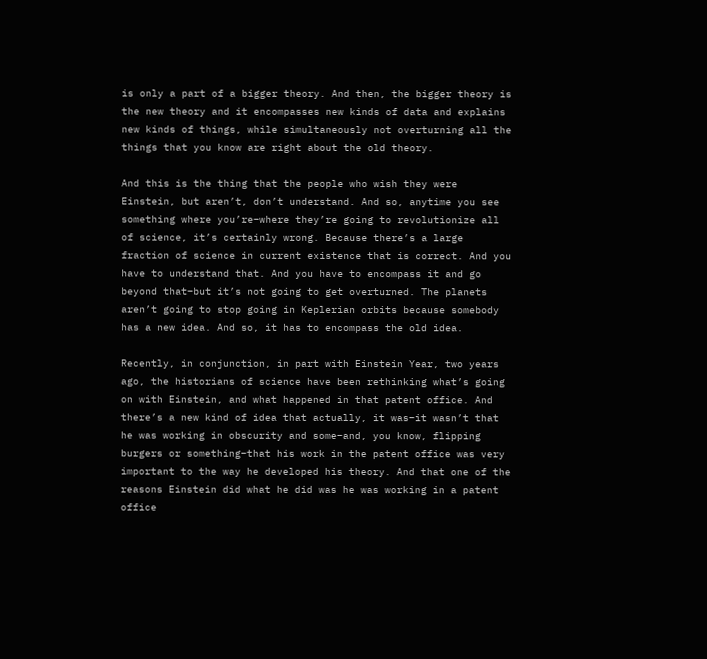is only a part of a bigger theory. And then, the bigger theory is the new theory and it encompasses new kinds of data and explains new kinds of things, while simultaneously not overturning all the things that you know are right about the old theory.

And this is the thing that the people who wish they were Einstein, but aren’t, don’t understand. And so, anytime you see something where you’re–where they’re going to revolutionize all of science, it’s certainly wrong. Because there’s a large fraction of science in current existence that is correct. And you have to understand that. And you have to encompass it and go beyond that–but it’s not going to get overturned. The planets aren’t going to stop going in Keplerian orbits because somebody has a new idea. And so, it has to encompass the old idea.

Recently, in conjunction, in part with Einstein Year, two years ago, the historians of science have been rethinking what’s going on with Einstein, and what happened in that patent office. And there’s a new kind of idea that actually, it was–it wasn’t that he was working in obscurity and some–and, you know, flipping burgers or something–that his work in the patent office was very important to the way he developed his theory. And that one of the reasons Einstein did what he did was he was working in a patent office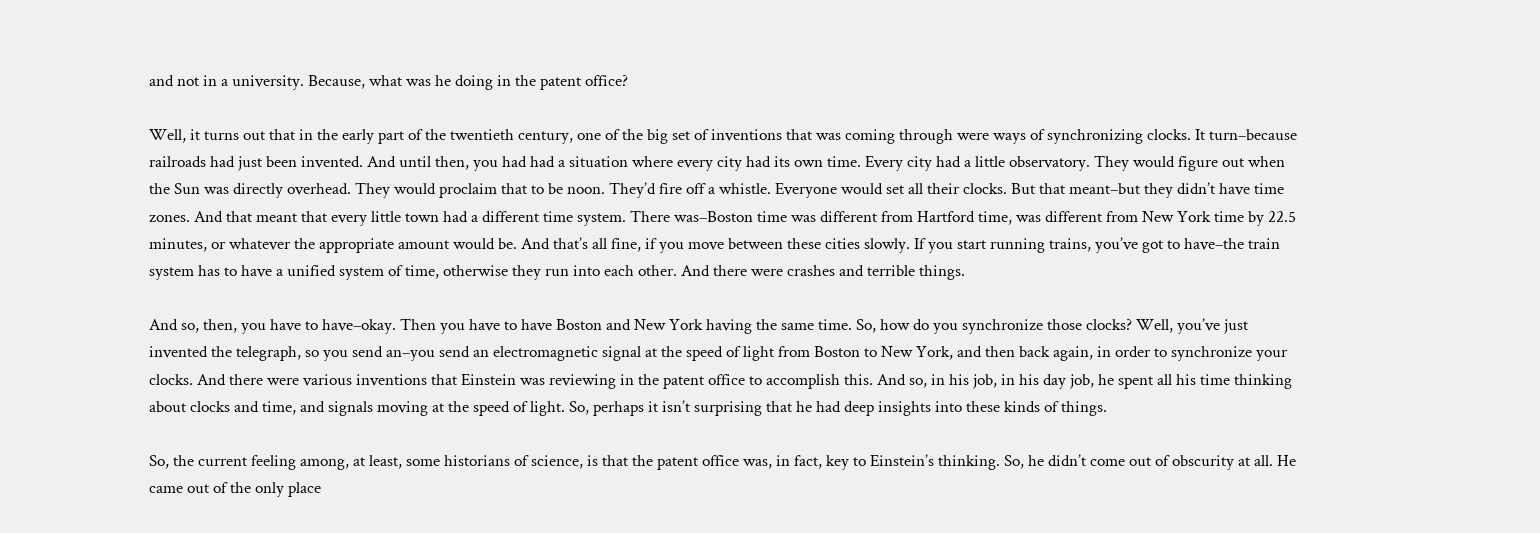and not in a university. Because, what was he doing in the patent office?

Well, it turns out that in the early part of the twentieth century, one of the big set of inventions that was coming through were ways of synchronizing clocks. It turn–because railroads had just been invented. And until then, you had had a situation where every city had its own time. Every city had a little observatory. They would figure out when the Sun was directly overhead. They would proclaim that to be noon. They’d fire off a whistle. Everyone would set all their clocks. But that meant–but they didn’t have time zones. And that meant that every little town had a different time system. There was–Boston time was different from Hartford time, was different from New York time by 22.5 minutes, or whatever the appropriate amount would be. And that’s all fine, if you move between these cities slowly. If you start running trains, you’ve got to have–the train system has to have a unified system of time, otherwise they run into each other. And there were crashes and terrible things.

And so, then, you have to have–okay. Then you have to have Boston and New York having the same time. So, how do you synchronize those clocks? Well, you’ve just invented the telegraph, so you send an–you send an electromagnetic signal at the speed of light from Boston to New York, and then back again, in order to synchronize your clocks. And there were various inventions that Einstein was reviewing in the patent office to accomplish this. And so, in his job, in his day job, he spent all his time thinking about clocks and time, and signals moving at the speed of light. So, perhaps it isn’t surprising that he had deep insights into these kinds of things.

So, the current feeling among, at least, some historians of science, is that the patent office was, in fact, key to Einstein’s thinking. So, he didn’t come out of obscurity at all. He came out of the only place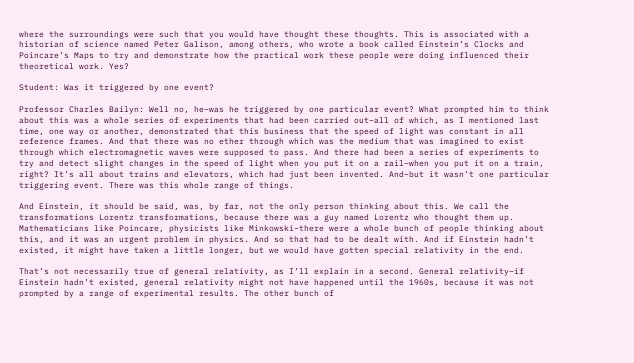where the surroundings were such that you would have thought these thoughts. This is associated with a historian of science named Peter Galison, among others, who wrote a book called Einstein’s Clocks and Poincare’s Maps to try and demonstrate how the practical work these people were doing influenced their theoretical work. Yes?

Student: Was it triggered by one event?

Professor Charles Bailyn: Well no, he–was he triggered by one particular event? What prompted him to think about this was a whole series of experiments that had been carried out–all of which, as I mentioned last time, one way or another, demonstrated that this business that the speed of light was constant in all reference frames. And that there was no ether through which was the medium that was imagined to exist through which electromagnetic waves were supposed to pass. And there had been a series of experiments to try and detect slight changes in the speed of light when you put it on a rail–when you put it on a train, right? It’s all about trains and elevators, which had just been invented. And–but it wasn’t one particular triggering event. There was this whole range of things.

And Einstein, it should be said, was, by far, not the only person thinking about this. We call the transformations Lorentz transformations, because there was a guy named Lorentz who thought them up. Mathematicians like Poincare, physicists like Minkowski–there were a whole bunch of people thinking about this, and it was an urgent problem in physics. And so that had to be dealt with. And if Einstein hadn’t existed, it might have taken a little longer, but we would have gotten special relativity in the end.

That’s not necessarily true of general relativity, as I’ll explain in a second. General relativity–if Einstein hadn’t existed, general relativity might not have happened until the 1960s, because it was not prompted by a range of experimental results. The other bunch of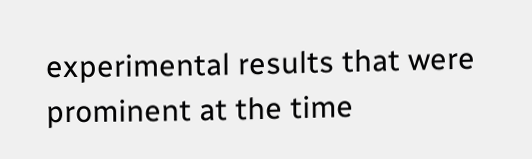experimental results that were prominent at the time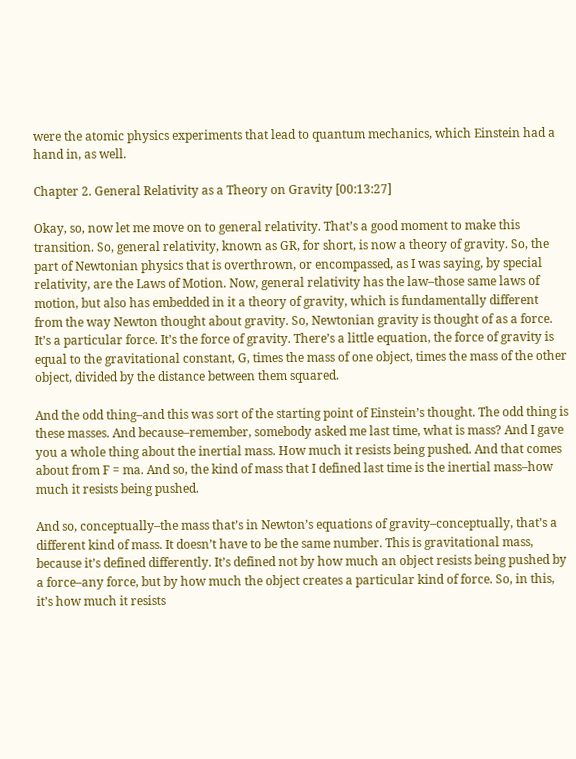were the atomic physics experiments that lead to quantum mechanics, which Einstein had a hand in, as well.

Chapter 2. General Relativity as a Theory on Gravity [00:13:27]

Okay, so, now let me move on to general relativity. That’s a good moment to make this transition. So, general relativity, known as GR, for short, is now a theory of gravity. So, the part of Newtonian physics that is overthrown, or encompassed, as I was saying, by special relativity, are the Laws of Motion. Now, general relativity has the law–those same laws of motion, but also has embedded in it a theory of gravity, which is fundamentally different from the way Newton thought about gravity. So, Newtonian gravity is thought of as a force. It’s a particular force. It’s the force of gravity. There’s a little equation, the force of gravity is equal to the gravitational constant, G, times the mass of one object, times the mass of the other object, divided by the distance between them squared.

And the odd thing–and this was sort of the starting point of Einstein’s thought. The odd thing is these masses. And because–remember, somebody asked me last time, what is mass? And I gave you a whole thing about the inertial mass. How much it resists being pushed. And that comes about from F = ma. And so, the kind of mass that I defined last time is the inertial mass–how much it resists being pushed.

And so, conceptually–the mass that’s in Newton’s equations of gravity–conceptually, that’s a different kind of mass. It doesn’t have to be the same number. This is gravitational mass, because it’s defined differently. It’s defined not by how much an object resists being pushed by a force–any force, but by how much the object creates a particular kind of force. So, in this, it’s how much it resists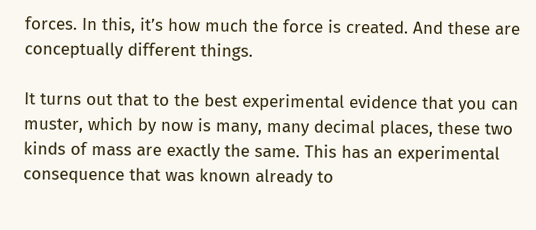forces. In this, it’s how much the force is created. And these are conceptually different things.

It turns out that to the best experimental evidence that you can muster, which by now is many, many decimal places, these two kinds of mass are exactly the same. This has an experimental consequence that was known already to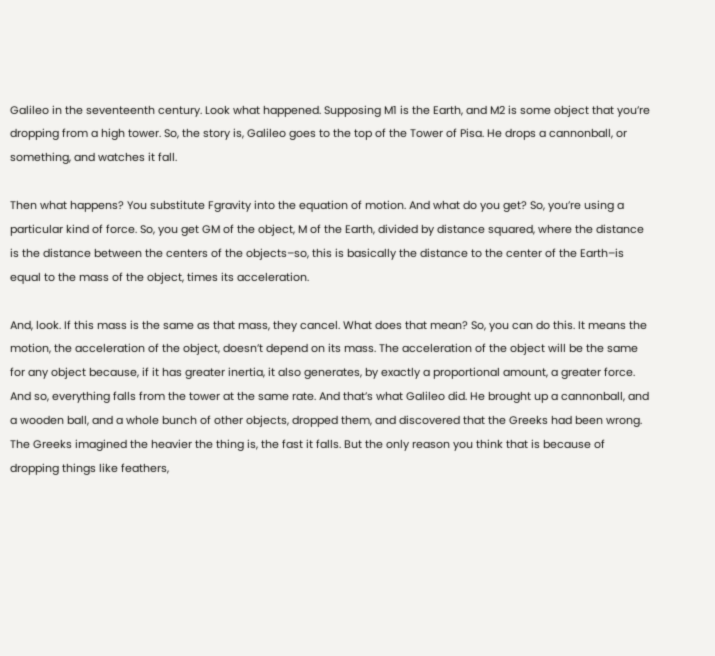Galileo in the seventeenth century. Look what happened. Supposing M1 is the Earth, and M2 is some object that you’re dropping from a high tower. So, the story is, Galileo goes to the top of the Tower of Pisa. He drops a cannonball, or something, and watches it fall.

Then what happens? You substitute Fgravity into the equation of motion. And what do you get? So, you’re using a particular kind of force. So, you get GM of the object, M of the Earth, divided by distance squared, where the distance is the distance between the centers of the objects–so, this is basically the distance to the center of the Earth–is equal to the mass of the object, times its acceleration.

And, look. If this mass is the same as that mass, they cancel. What does that mean? So, you can do this. It means the motion, the acceleration of the object, doesn’t depend on its mass. The acceleration of the object will be the same for any object because, if it has greater inertia, it also generates, by exactly a proportional amount, a greater force. And so, everything falls from the tower at the same rate. And that’s what Galileo did. He brought up a cannonball, and a wooden ball, and a whole bunch of other objects, dropped them, and discovered that the Greeks had been wrong. The Greeks imagined the heavier the thing is, the fast it falls. But the only reason you think that is because of dropping things like feathers,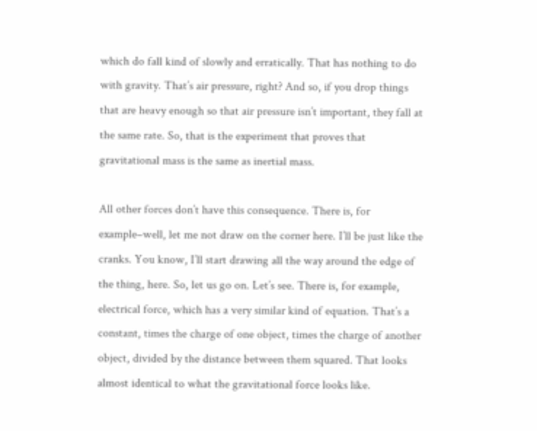which do fall kind of slowly and erratically. That has nothing to do with gravity. That’s air pressure, right? And so, if you drop things that are heavy enough so that air pressure isn’t important, they fall at the same rate. So, that is the experiment that proves that gravitational mass is the same as inertial mass.

All other forces don’t have this consequence. There is, for example–well, let me not draw on the corner here. I’ll be just like the cranks. You know, I’ll start drawing all the way around the edge of the thing, here. So, let us go on. Let’s see. There is, for example, electrical force, which has a very similar kind of equation. That’s a constant, times the charge of one object, times the charge of another object, divided by the distance between them squared. That looks almost identical to what the gravitational force looks like.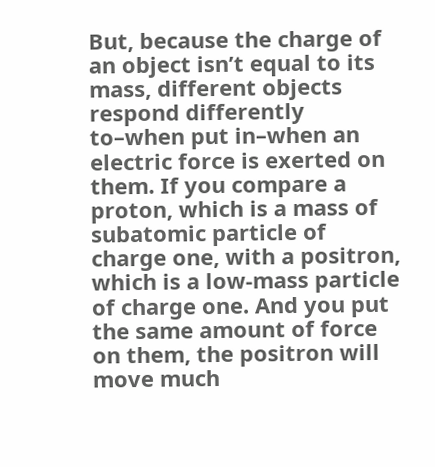But, because the charge of an object isn’t equal to its mass, different objects respond differently to–when put in–when an electric force is exerted on them. If you compare a proton, which is a mass of subatomic particle of charge one, with a positron, which is a low-mass particle of charge one. And you put the same amount of force on them, the positron will move much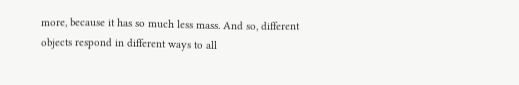more, because it has so much less mass. And so, different objects respond in different ways to all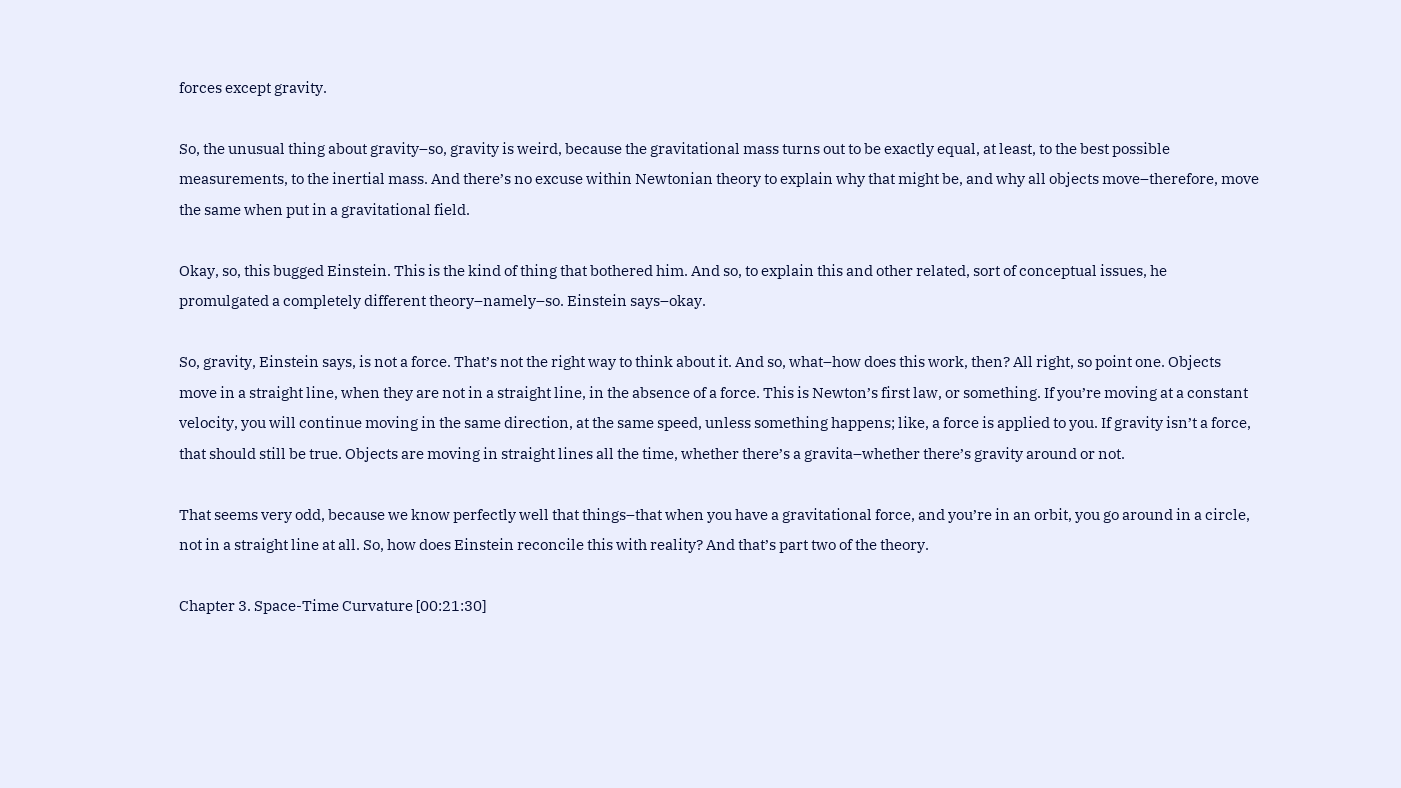forces except gravity.

So, the unusual thing about gravity–so, gravity is weird, because the gravitational mass turns out to be exactly equal, at least, to the best possible measurements, to the inertial mass. And there’s no excuse within Newtonian theory to explain why that might be, and why all objects move–therefore, move the same when put in a gravitational field.

Okay, so, this bugged Einstein. This is the kind of thing that bothered him. And so, to explain this and other related, sort of conceptual issues, he promulgated a completely different theory–namely–so. Einstein says–okay.

So, gravity, Einstein says, is not a force. That’s not the right way to think about it. And so, what–how does this work, then? All right, so point one. Objects move in a straight line, when they are not in a straight line, in the absence of a force. This is Newton’s first law, or something. If you’re moving at a constant velocity, you will continue moving in the same direction, at the same speed, unless something happens; like, a force is applied to you. If gravity isn’t a force, that should still be true. Objects are moving in straight lines all the time, whether there’s a gravita–whether there’s gravity around or not.

That seems very odd, because we know perfectly well that things–that when you have a gravitational force, and you’re in an orbit, you go around in a circle, not in a straight line at all. So, how does Einstein reconcile this with reality? And that’s part two of the theory.

Chapter 3. Space-Time Curvature [00:21:30]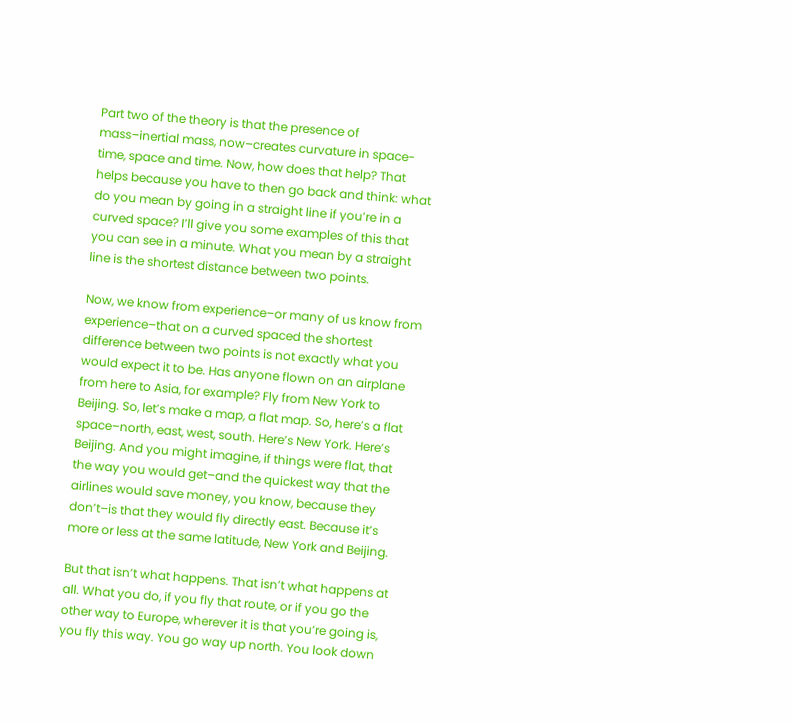Part two of the theory is that the presence of mass–inertial mass, now–creates curvature in space-time, space and time. Now, how does that help? That helps because you have to then go back and think: what do you mean by going in a straight line if you’re in a curved space? I’ll give you some examples of this that you can see in a minute. What you mean by a straight line is the shortest distance between two points.

Now, we know from experience–or many of us know from experience–that on a curved spaced the shortest difference between two points is not exactly what you would expect it to be. Has anyone flown on an airplane from here to Asia, for example? Fly from New York to Beijing. So, let’s make a map, a flat map. So, here’s a flat space–north, east, west, south. Here’s New York. Here’s Beijing. And you might imagine, if things were flat, that the way you would get–and the quickest way that the airlines would save money, you know, because they don’t–is that they would fly directly east. Because it’s more or less at the same latitude, New York and Beijing.

But that isn’t what happens. That isn’t what happens at all. What you do, if you fly that route, or if you go the other way to Europe, wherever it is that you’re going is, you fly this way. You go way up north. You look down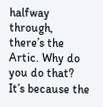halfway through, there’s the Artic. Why do you do that? It’s because the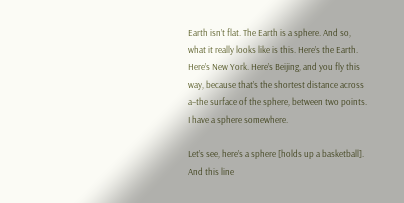Earth isn’t flat. The Earth is a sphere. And so, what it really looks like is this. Here’s the Earth. Here’s New York. Here’s Beijing, and you fly this way, because that’s the shortest distance across a–the surface of the sphere, between two points. I have a sphere somewhere.

Let’s see, here’s a sphere [holds up a basketball]. And this line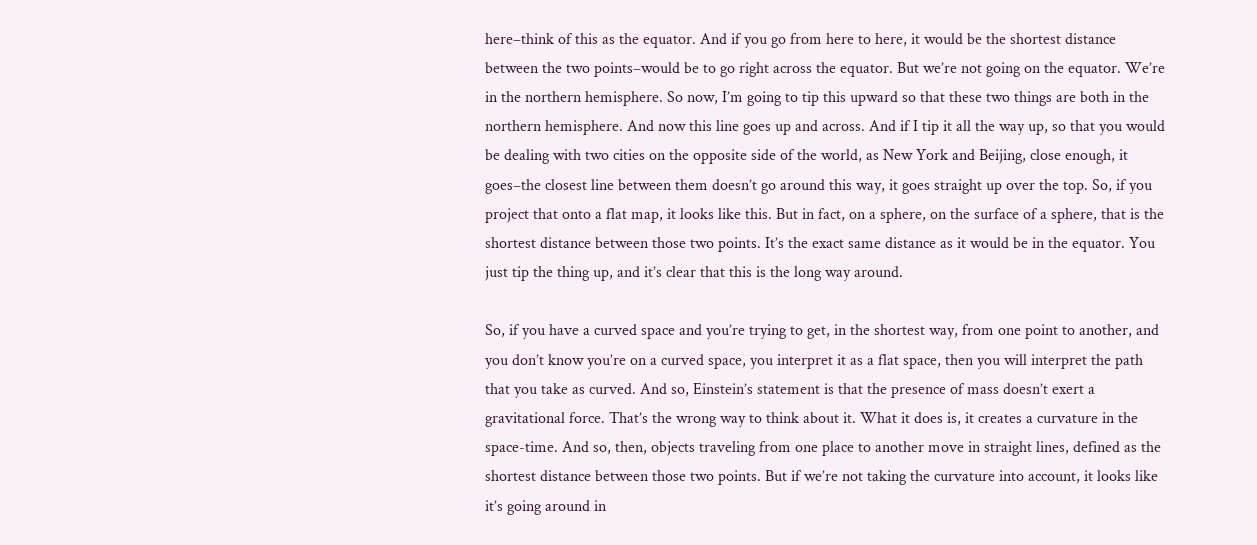here–think of this as the equator. And if you go from here to here, it would be the shortest distance between the two points–would be to go right across the equator. But we’re not going on the equator. We’re in the northern hemisphere. So now, I’m going to tip this upward so that these two things are both in the northern hemisphere. And now this line goes up and across. And if I tip it all the way up, so that you would be dealing with two cities on the opposite side of the world, as New York and Beijing, close enough, it goes–the closest line between them doesn’t go around this way, it goes straight up over the top. So, if you project that onto a flat map, it looks like this. But in fact, on a sphere, on the surface of a sphere, that is the shortest distance between those two points. It’s the exact same distance as it would be in the equator. You just tip the thing up, and it’s clear that this is the long way around.

So, if you have a curved space and you’re trying to get, in the shortest way, from one point to another, and you don’t know you’re on a curved space, you interpret it as a flat space, then you will interpret the path that you take as curved. And so, Einstein’s statement is that the presence of mass doesn’t exert a gravitational force. That’s the wrong way to think about it. What it does is, it creates a curvature in the space-time. And so, then, objects traveling from one place to another move in straight lines, defined as the shortest distance between those two points. But if we’re not taking the curvature into account, it looks like it’s going around in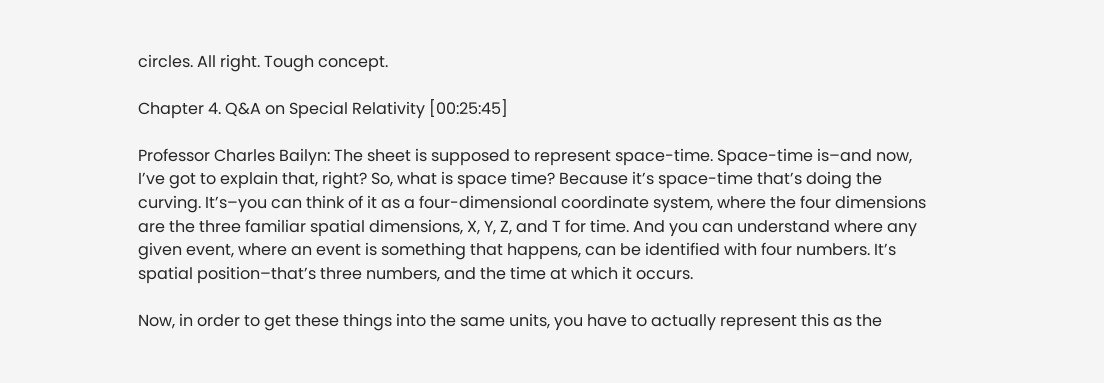circles. All right. Tough concept.

Chapter 4. Q&A on Special Relativity [00:25:45]

Professor Charles Bailyn: The sheet is supposed to represent space-time. Space-time is–and now, I’ve got to explain that, right? So, what is space time? Because it’s space-time that’s doing the curving. It’s–you can think of it as a four-dimensional coordinate system, where the four dimensions are the three familiar spatial dimensions, X, Y, Z, and T for time. And you can understand where any given event, where an event is something that happens, can be identified with four numbers. It’s spatial position–that’s three numbers, and the time at which it occurs.

Now, in order to get these things into the same units, you have to actually represent this as the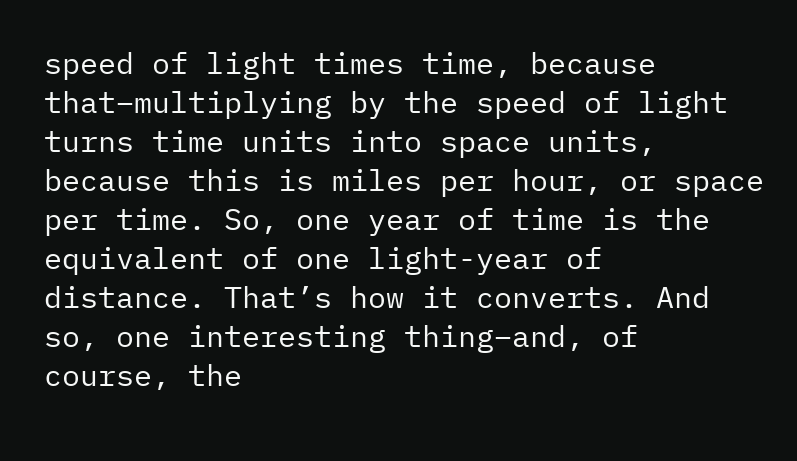speed of light times time, because that–multiplying by the speed of light turns time units into space units, because this is miles per hour, or space per time. So, one year of time is the equivalent of one light-year of distance. That’s how it converts. And so, one interesting thing–and, of course, the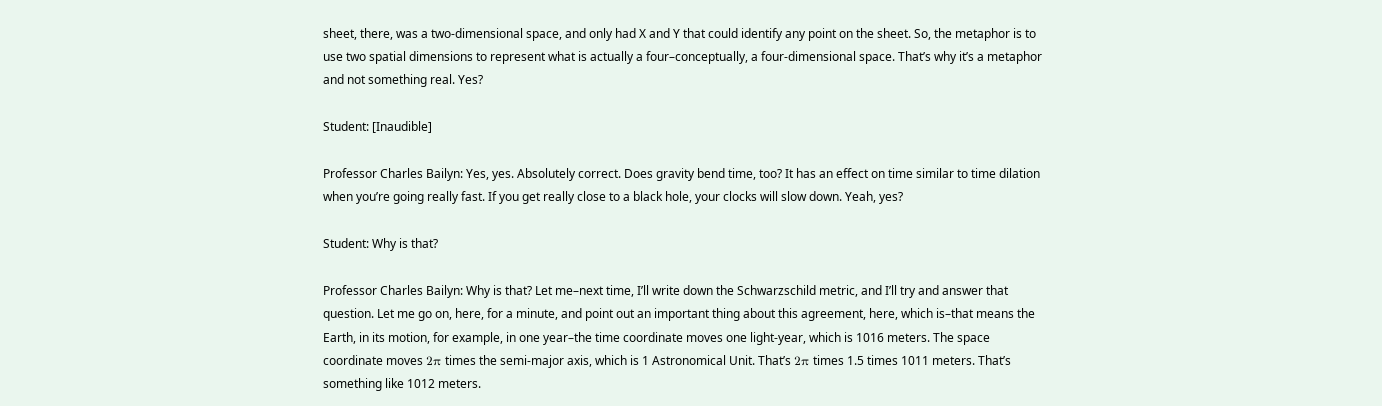sheet, there, was a two-dimensional space, and only had X and Y that could identify any point on the sheet. So, the metaphor is to use two spatial dimensions to represent what is actually a four–conceptually, a four-dimensional space. That’s why it’s a metaphor and not something real. Yes?

Student: [Inaudible]

Professor Charles Bailyn: Yes, yes. Absolutely correct. Does gravity bend time, too? It has an effect on time similar to time dilation when you’re going really fast. If you get really close to a black hole, your clocks will slow down. Yeah, yes?

Student: Why is that?

Professor Charles Bailyn: Why is that? Let me–next time, I’ll write down the Schwarzschild metric, and I’ll try and answer that question. Let me go on, here, for a minute, and point out an important thing about this agreement, here, which is–that means the Earth, in its motion, for example, in one year–the time coordinate moves one light-year, which is 1016 meters. The space coordinate moves 2π times the semi-major axis, which is 1 Astronomical Unit. That’s 2π times 1.5 times 1011 meters. That’s something like 1012 meters.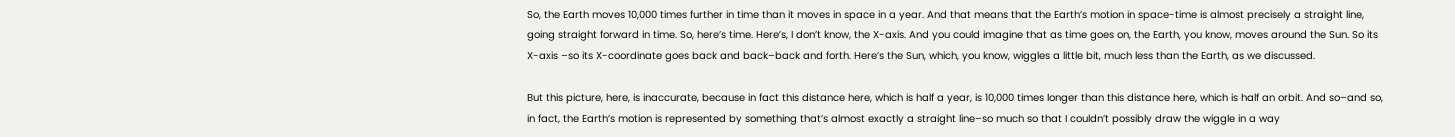So, the Earth moves 10,000 times further in time than it moves in space in a year. And that means that the Earth’s motion in space-time is almost precisely a straight line, going straight forward in time. So, here’s time. Here’s, I don’t know, the X-axis. And you could imagine that as time goes on, the Earth, you know, moves around the Sun. So its X-axis –so its X-coordinate goes back and back–back and forth. Here’s the Sun, which, you know, wiggles a little bit, much less than the Earth, as we discussed.

But this picture, here, is inaccurate, because in fact this distance here, which is half a year, is 10,000 times longer than this distance here, which is half an orbit. And so–and so, in fact, the Earth’s motion is represented by something that’s almost exactly a straight line–so much so that I couldn’t possibly draw the wiggle in a way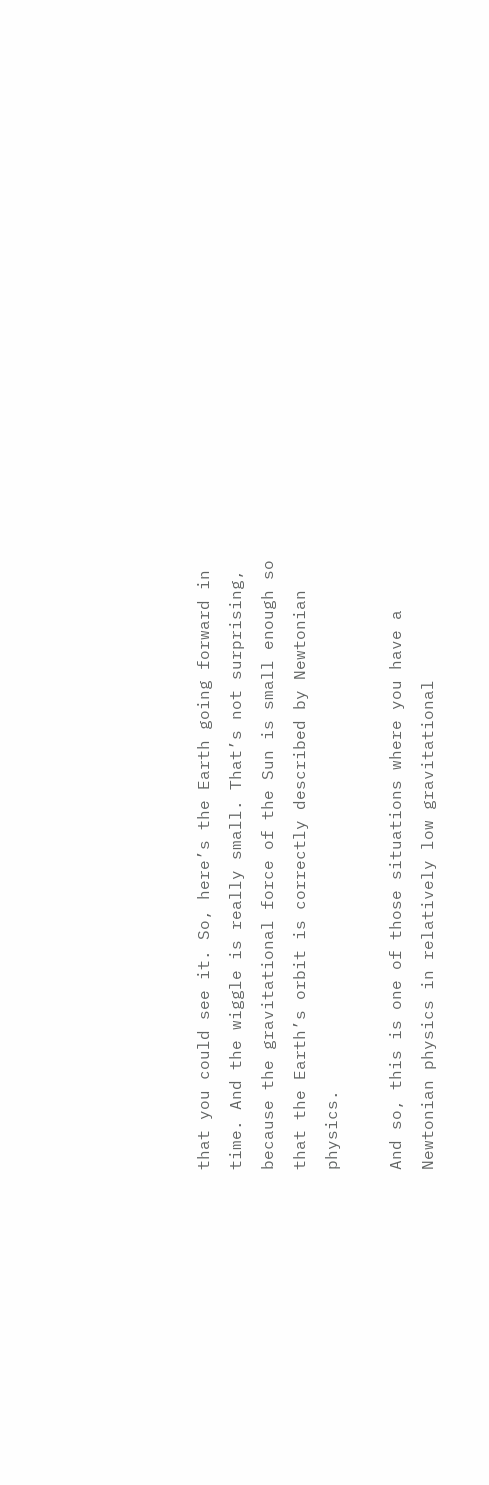that you could see it. So, here’s the Earth going forward in time. And the wiggle is really small. That’s not surprising, because the gravitational force of the Sun is small enough so that the Earth’s orbit is correctly described by Newtonian physics.

And so, this is one of those situations where you have a Newtonian physics in relatively low gravitational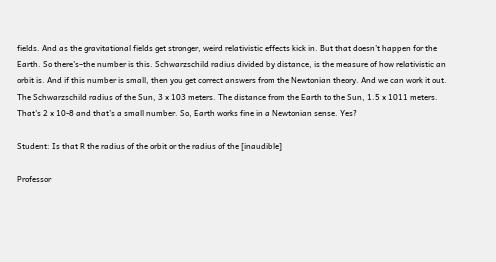fields. And as the gravitational fields get stronger, weird relativistic effects kick in. But that doesn’t happen for the Earth. So there’s–the number is this. Schwarzschild radius divided by distance, is the measure of how relativistic an orbit is. And if this number is small, then you get correct answers from the Newtonian theory. And we can work it out. The Schwarzschild radius of the Sun, 3 x 103 meters. The distance from the Earth to the Sun, 1.5 x 1011 meters. That’s 2 x 10-8 and that’s a small number. So, Earth works fine in a Newtonian sense. Yes?

Student: Is that R the radius of the orbit or the radius of the [inaudible]

Professor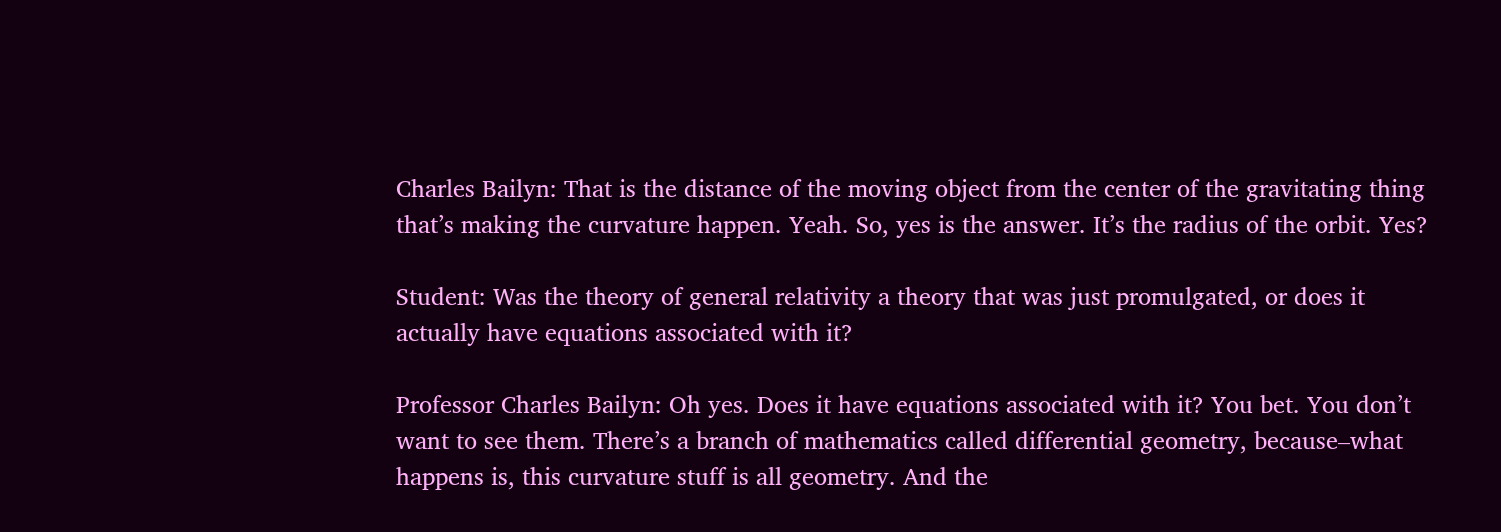Charles Bailyn: That is the distance of the moving object from the center of the gravitating thing that’s making the curvature happen. Yeah. So, yes is the answer. It’s the radius of the orbit. Yes?

Student: Was the theory of general relativity a theory that was just promulgated, or does it actually have equations associated with it?

Professor Charles Bailyn: Oh yes. Does it have equations associated with it? You bet. You don’t want to see them. There’s a branch of mathematics called differential geometry, because–what happens is, this curvature stuff is all geometry. And the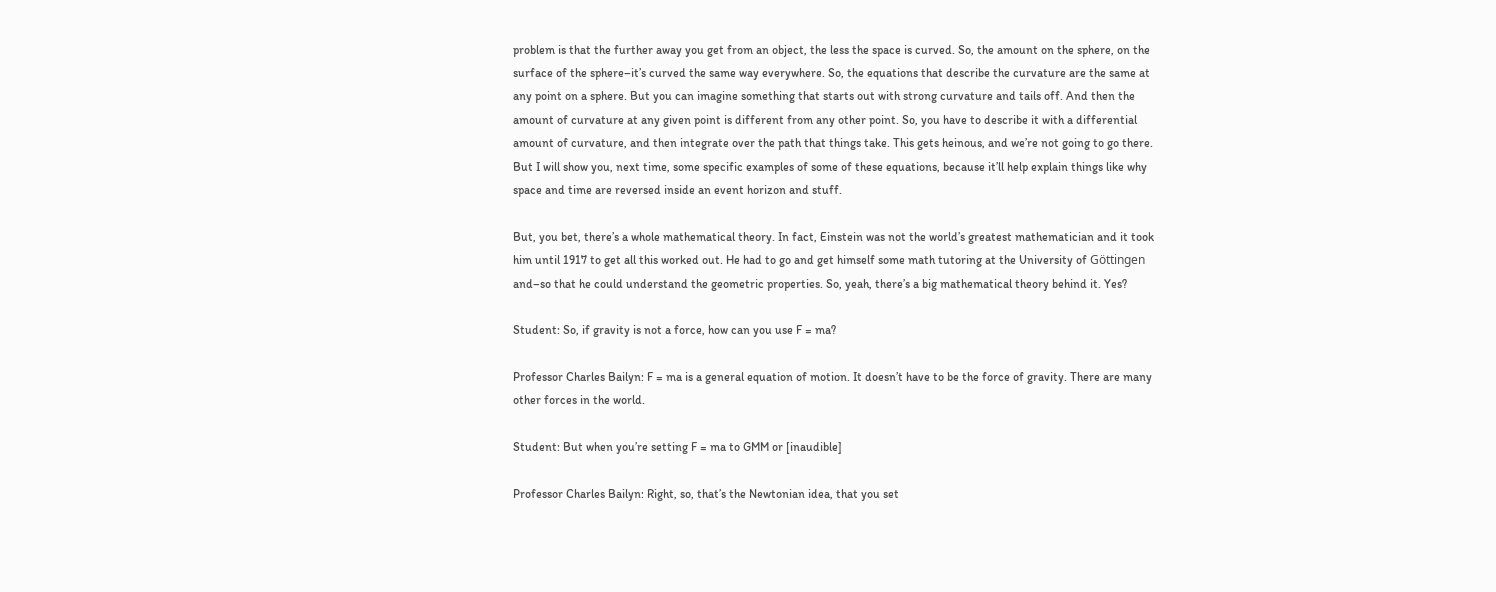problem is that the further away you get from an object, the less the space is curved. So, the amount on the sphere, on the surface of the sphere–it’s curved the same way everywhere. So, the equations that describe the curvature are the same at any point on a sphere. But you can imagine something that starts out with strong curvature and tails off. And then the amount of curvature at any given point is different from any other point. So, you have to describe it with a differential amount of curvature, and then integrate over the path that things take. This gets heinous, and we’re not going to go there. But I will show you, next time, some specific examples of some of these equations, because it’ll help explain things like why space and time are reversed inside an event horizon and stuff.

But, you bet, there’s a whole mathematical theory. In fact, Einstein was not the world’s greatest mathematician and it took him until 1917 to get all this worked out. He had to go and get himself some math tutoring at the University of Göttingen and–so that he could understand the geometric properties. So, yeah, there’s a big mathematical theory behind it. Yes?

Student: So, if gravity is not a force, how can you use F = ma?

Professor Charles Bailyn: F = ma is a general equation of motion. It doesn’t have to be the force of gravity. There are many other forces in the world.

Student: But when you’re setting F = ma to GMM or [inaudible]

Professor Charles Bailyn: Right, so, that’s the Newtonian idea, that you set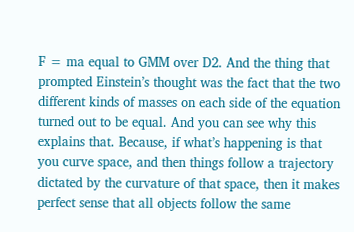F = ma equal to GMM over D2. And the thing that prompted Einstein’s thought was the fact that the two different kinds of masses on each side of the equation turned out to be equal. And you can see why this explains that. Because, if what’s happening is that you curve space, and then things follow a trajectory dictated by the curvature of that space, then it makes perfect sense that all objects follow the same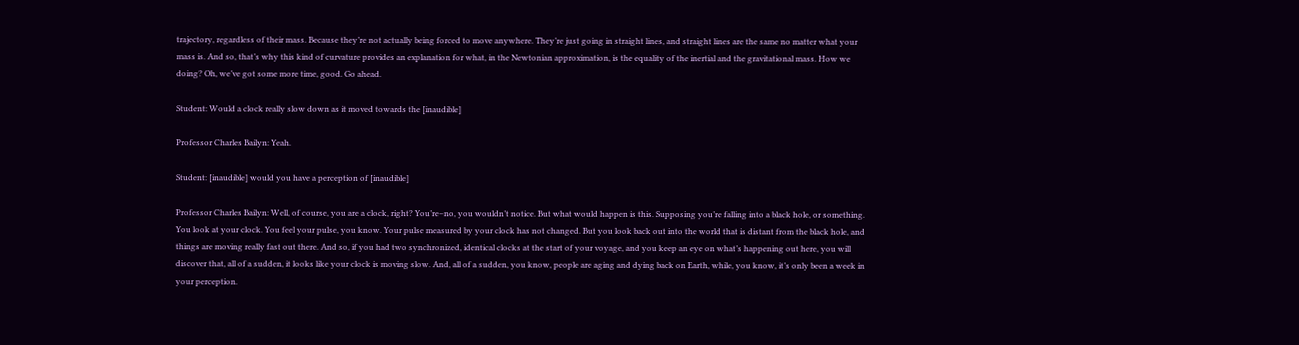trajectory, regardless of their mass. Because they’re not actually being forced to move anywhere. They’re just going in straight lines, and straight lines are the same no matter what your mass is. And so, that’s why this kind of curvature provides an explanation for what, in the Newtonian approximation, is the equality of the inertial and the gravitational mass. How we doing? Oh, we’ve got some more time, good. Go ahead.

Student: Would a clock really slow down as it moved towards the [inaudible]

Professor Charles Bailyn: Yeah.

Student: [inaudible] would you have a perception of [inaudible]

Professor Charles Bailyn: Well, of course, you are a clock, right? You’re–no, you wouldn’t notice. But what would happen is this. Supposing you’re falling into a black hole, or something. You look at your clock. You feel your pulse, you know. Your pulse measured by your clock has not changed. But you look back out into the world that is distant from the black hole, and things are moving really fast out there. And so, if you had two synchronized, identical clocks at the start of your voyage, and you keep an eye on what’s happening out here, you will discover that, all of a sudden, it looks like your clock is moving slow. And, all of a sudden, you know, people are aging and dying back on Earth, while, you know, it’s only been a week in your perception.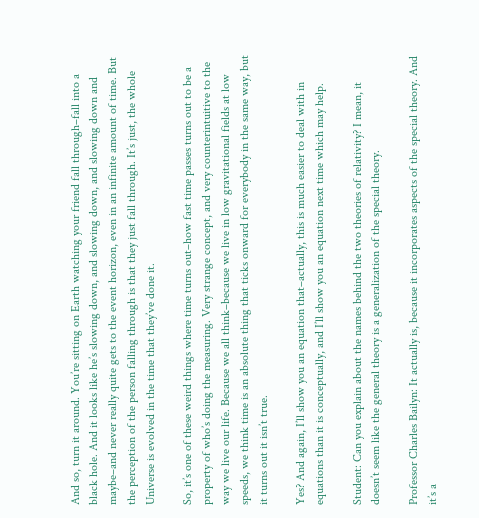And so, turn it around. You’re sitting on Earth watching your friend fall through–fall into a black hole. And it looks like he’s slowing down, and slowing down, and slowing down and maybe–and never really quite gets to the event horizon, even in an infinite amount of time. But the perception of the person falling through is that they just fall through. It’s just, the whole Universe is evolved in the time that they’ve done it.

So, it’s one of these weird things where time turns out–how fast time passes turns out to be a property of who’s doing the measuring. Very strange concept, and very counterintuitive to the way we live our life. Because we all think–because we live in low gravitational fields at low speeds, we think time is an absolute thing that ticks onward for everybody in the same way, but it turns out it isn’t true.

Yes? And again, I’ll show you an equation that–actually, this is much easier to deal with in equations than it is conceptually, and I’ll show you an equation next time which may help.

Student: Can you explain about the names behind the two theories of relativity? I mean, it doesn’t seem like the general theory is a generalization of the special theory.

Professor Charles Bailyn: It actually is, because it incorporates aspects of the special theory. And it’s a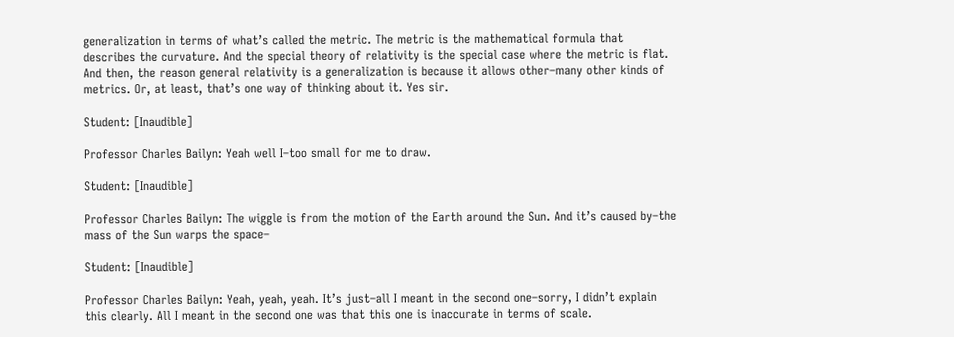generalization in terms of what’s called the metric. The metric is the mathematical formula that describes the curvature. And the special theory of relativity is the special case where the metric is flat. And then, the reason general relativity is a generalization is because it allows other–many other kinds of metrics. Or, at least, that’s one way of thinking about it. Yes sir.

Student: [Inaudible]

Professor Charles Bailyn: Yeah well I–too small for me to draw.

Student: [Inaudible]

Professor Charles Bailyn: The wiggle is from the motion of the Earth around the Sun. And it’s caused by–the mass of the Sun warps the space–

Student: [Inaudible]

Professor Charles Bailyn: Yeah, yeah, yeah. It’s just–all I meant in the second one–sorry, I didn’t explain this clearly. All I meant in the second one was that this one is inaccurate in terms of scale.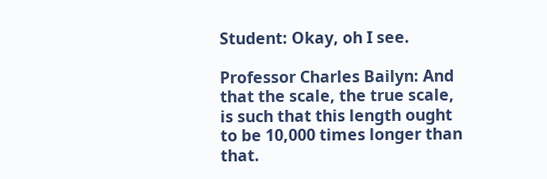Student: Okay, oh I see.

Professor Charles Bailyn: And that the scale, the true scale, is such that this length ought to be 10,000 times longer than that.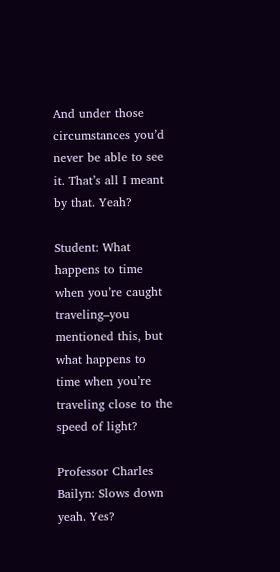And under those circumstances you’d never be able to see it. That’s all I meant by that. Yeah?

Student: What happens to time when you’re caught traveling–you mentioned this, but what happens to time when you’re traveling close to the speed of light?

Professor Charles Bailyn: Slows down yeah. Yes?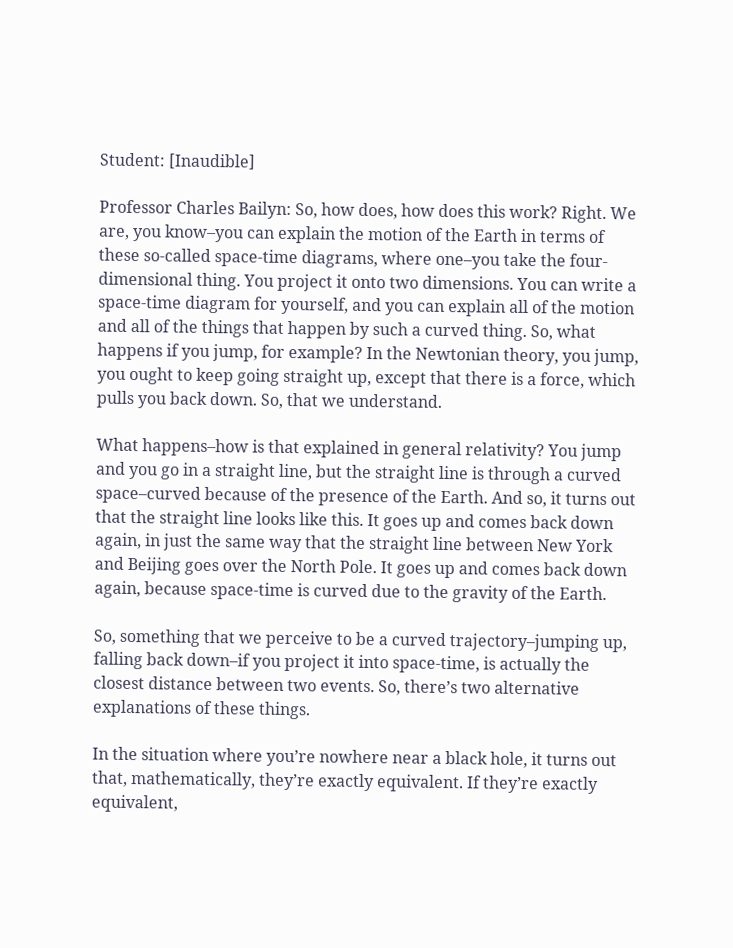Student: [Inaudible]

Professor Charles Bailyn: So, how does, how does this work? Right. We are, you know–you can explain the motion of the Earth in terms of these so-called space-time diagrams, where one–you take the four-dimensional thing. You project it onto two dimensions. You can write a space-time diagram for yourself, and you can explain all of the motion and all of the things that happen by such a curved thing. So, what happens if you jump, for example? In the Newtonian theory, you jump, you ought to keep going straight up, except that there is a force, which pulls you back down. So, that we understand.

What happens–how is that explained in general relativity? You jump and you go in a straight line, but the straight line is through a curved space–curved because of the presence of the Earth. And so, it turns out that the straight line looks like this. It goes up and comes back down again, in just the same way that the straight line between New York and Beijing goes over the North Pole. It goes up and comes back down again, because space-time is curved due to the gravity of the Earth.

So, something that we perceive to be a curved trajectory–jumping up, falling back down–if you project it into space-time, is actually the closest distance between two events. So, there’s two alternative explanations of these things.

In the situation where you’re nowhere near a black hole, it turns out that, mathematically, they’re exactly equivalent. If they’re exactly equivalent,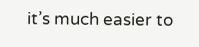it’s much easier to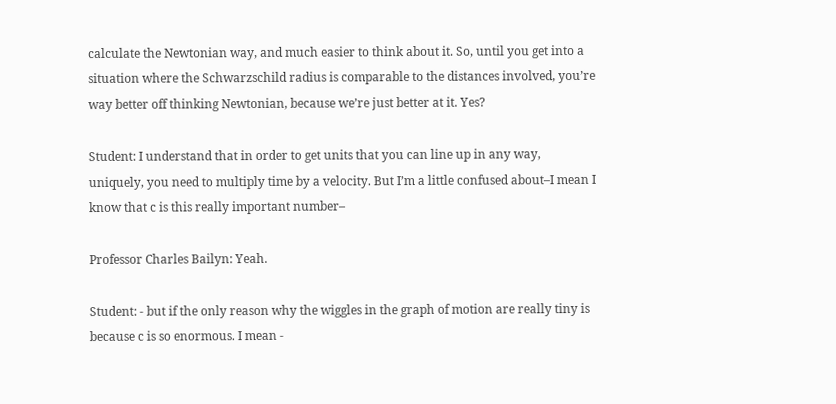calculate the Newtonian way, and much easier to think about it. So, until you get into a situation where the Schwarzschild radius is comparable to the distances involved, you’re way better off thinking Newtonian, because we’re just better at it. Yes?

Student: I understand that in order to get units that you can line up in any way, uniquely, you need to multiply time by a velocity. But I’m a little confused about–I mean I know that c is this really important number–

Professor Charles Bailyn: Yeah.

Student: - but if the only reason why the wiggles in the graph of motion are really tiny is because c is so enormous. I mean -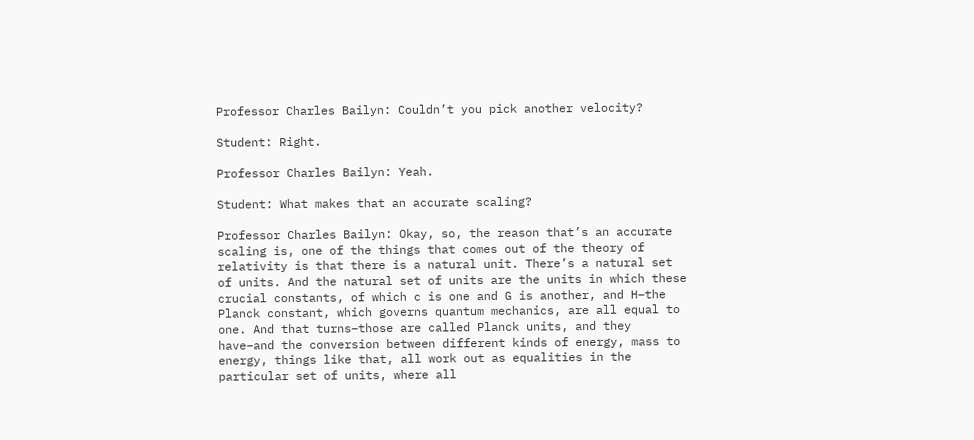Professor Charles Bailyn: Couldn’t you pick another velocity?

Student: Right.

Professor Charles Bailyn: Yeah.

Student: What makes that an accurate scaling?

Professor Charles Bailyn: Okay, so, the reason that’s an accurate scaling is, one of the things that comes out of the theory of relativity is that there is a natural unit. There’s a natural set of units. And the natural set of units are the units in which these crucial constants, of which c is one and G is another, and H–the Planck constant, which governs quantum mechanics, are all equal to one. And that turns–those are called Planck units, and they have–and the conversion between different kinds of energy, mass to energy, things like that, all work out as equalities in the particular set of units, where all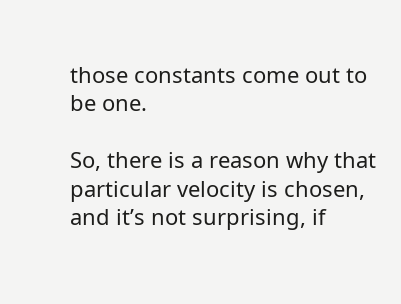those constants come out to be one.

So, there is a reason why that particular velocity is chosen, and it’s not surprising, if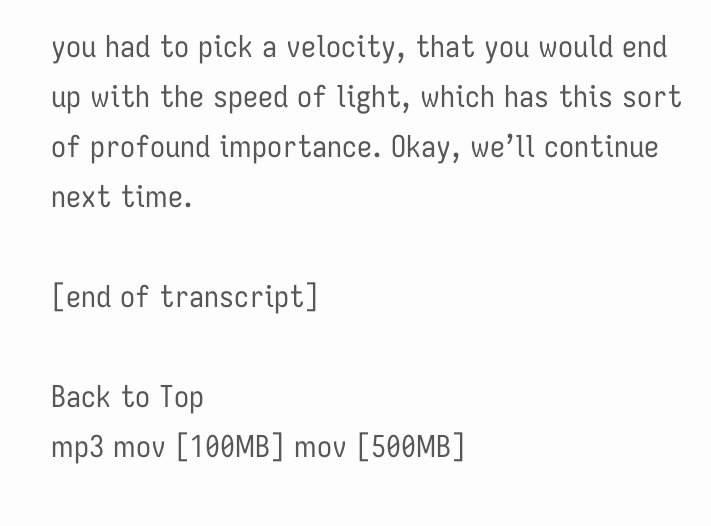you had to pick a velocity, that you would end up with the speed of light, which has this sort of profound importance. Okay, we’ll continue next time.

[end of transcript]

Back to Top
mp3 mov [100MB] mov [500MB]